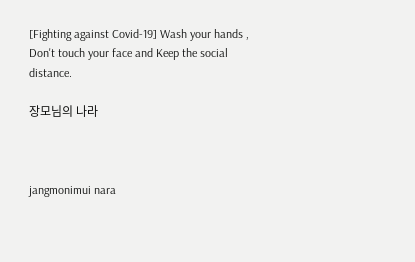[Fighting against Covid-19] Wash your hands , Don't touch your face and Keep the social distance.

장모님의 나라



jangmonimui nara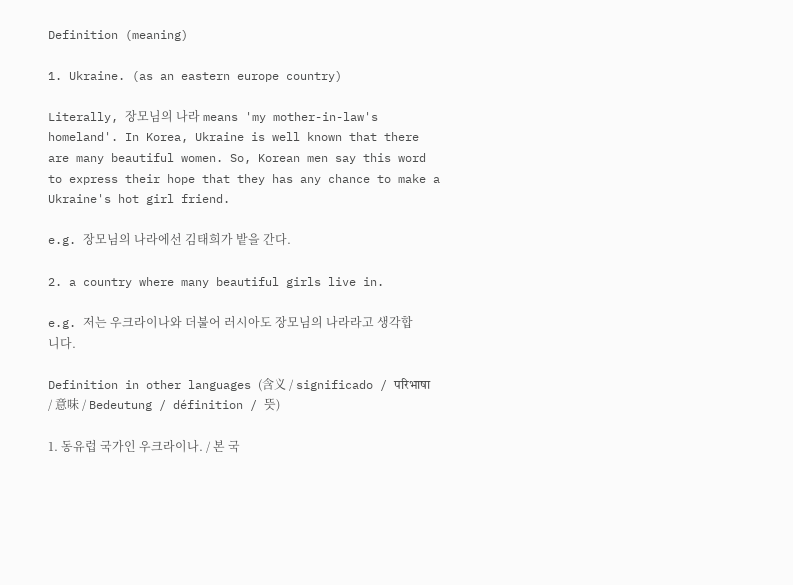Definition (meaning)

1. Ukraine. (as an eastern europe country)

Literally, 장모님의 나라 means 'my mother-in-law's homeland'. In Korea, Ukraine is well known that there are many beautiful women. So, Korean men say this word to express their hope that they has any chance to make a Ukraine's hot girl friend.

e.g. 장모님의 나라에선 김태희가 밭을 간다.

2. a country where many beautiful girls live in.

e.g. 저는 우크라이나와 더불어 러시아도 장모님의 나라라고 생각합니다.

Definition in other languages (含义 / significado / परिभाषा / 意味 / Bedeutung / définition / 뜻)

1. 동유럽 국가인 우크라이나. / 본 국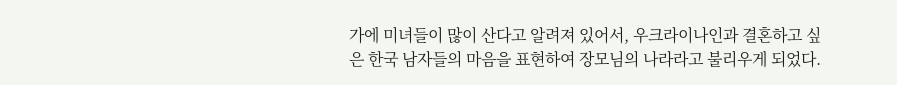가에 미녀들이 많이 산다고 알려져 있어서, 우크라이나인과 결혼하고 싶은 한국 남자들의 마음을 표현하여 장모님의 나라라고 불리우게 되었다.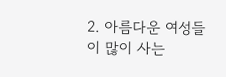2. 아름다운 여성들이 많이 사는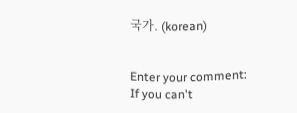국가. (korean)


Enter your comment:
If you can't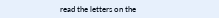read the letters on the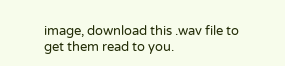image, download this .wav file to get them read to you.